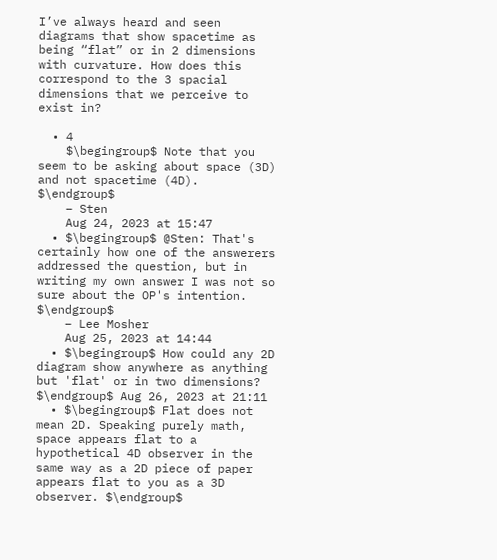I’ve always heard and seen diagrams that show spacetime as being “flat” or in 2 dimensions with curvature. How does this correspond to the 3 spacial dimensions that we perceive to exist in?

  • 4
    $\begingroup$ Note that you seem to be asking about space (3D) and not spacetime (4D). $\endgroup$
    – Sten
    Aug 24, 2023 at 15:47
  • $\begingroup$ @Sten: That's certainly how one of the answerers addressed the question, but in writing my own answer I was not so sure about the OP's intention. $\endgroup$
    – Lee Mosher
    Aug 25, 2023 at 14:44
  • $\begingroup$ How could any 2D diagram show anywhere as anything but 'flat' or in two dimensions? $\endgroup$ Aug 26, 2023 at 21:11
  • $\begingroup$ Flat does not mean 2D. Speaking purely math, space appears flat to a hypothetical 4D observer in the same way as a 2D piece of paper appears flat to you as a 3D observer. $\endgroup$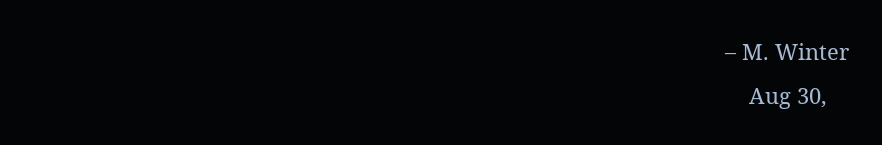– M. Winter
    Aug 30,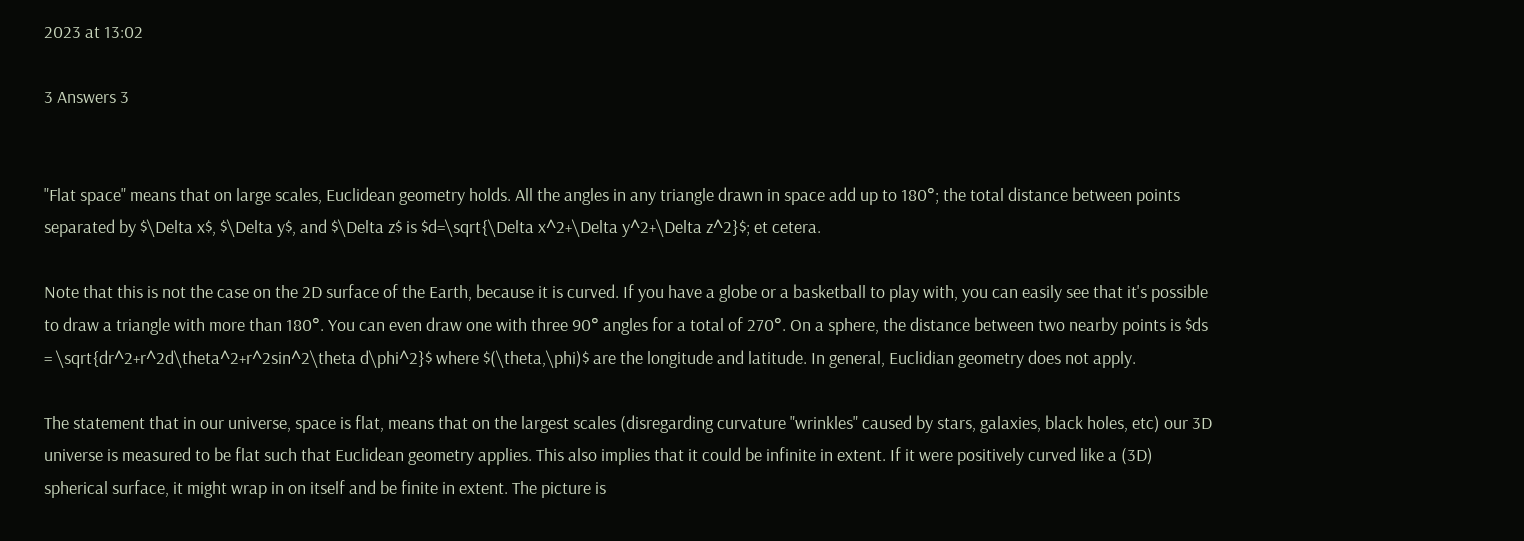2023 at 13:02

3 Answers 3


"Flat space" means that on large scales, Euclidean geometry holds. All the angles in any triangle drawn in space add up to 180°; the total distance between points separated by $\Delta x$, $\Delta y$, and $\Delta z$ is $d=\sqrt{\Delta x^2+\Delta y^2+\Delta z^2}$; et cetera.

Note that this is not the case on the 2D surface of the Earth, because it is curved. If you have a globe or a basketball to play with, you can easily see that it's possible to draw a triangle with more than 180°. You can even draw one with three 90° angles for a total of 270°. On a sphere, the distance between two nearby points is $ds = \sqrt{dr^2+r^2d\theta^2+r^2sin^2\theta d\phi^2}$ where $(\theta,\phi)$ are the longitude and latitude. In general, Euclidian geometry does not apply.

The statement that in our universe, space is flat, means that on the largest scales (disregarding curvature "wrinkles" caused by stars, galaxies, black holes, etc) our 3D universe is measured to be flat such that Euclidean geometry applies. This also implies that it could be infinite in extent. If it were positively curved like a (3D) spherical surface, it might wrap in on itself and be finite in extent. The picture is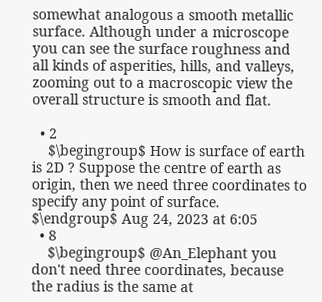somewhat analogous a smooth metallic surface. Although under a microscope you can see the surface roughness and all kinds of asperities, hills, and valleys, zooming out to a macroscopic view the overall structure is smooth and flat.

  • 2
    $\begingroup$ How is surface of earth is 2D ? Suppose the centre of earth as origin, then we need three coordinates to specify any point of surface. $\endgroup$ Aug 24, 2023 at 6:05
  • 8
    $\begingroup$ @An_Elephant you don't need three coordinates, because the radius is the same at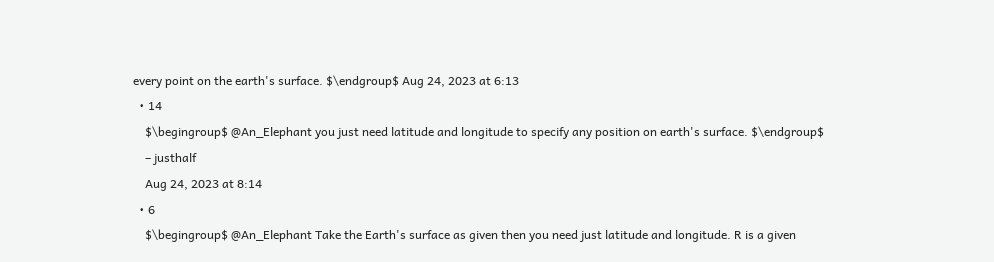every point on the earth's surface. $\endgroup$ Aug 24, 2023 at 6:13
  • 14
    $\begingroup$ @An_Elephant you just need latitude and longitude to specify any position on earth's surface. $\endgroup$
    – justhalf
    Aug 24, 2023 at 8:14
  • 6
    $\begingroup$ @An_Elephant Take the Earth's surface as given then you need just latitude and longitude. R is a given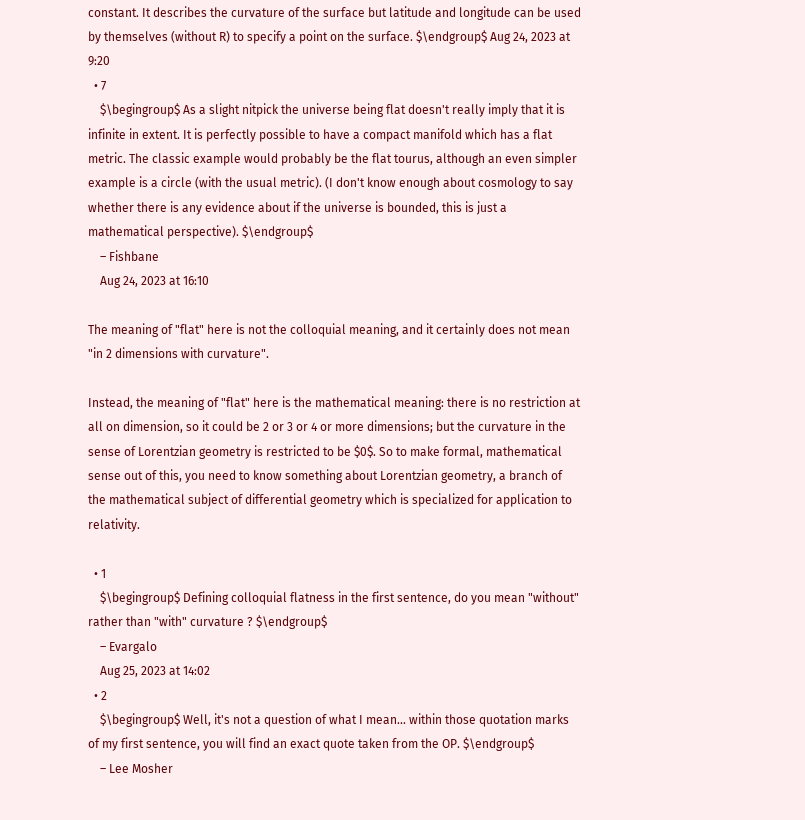constant. It describes the curvature of the surface but latitude and longitude can be used by themselves (without R) to specify a point on the surface. $\endgroup$ Aug 24, 2023 at 9:20
  • 7
    $\begingroup$ As a slight nitpick the universe being flat doesn't really imply that it is infinite in extent. It is perfectly possible to have a compact manifold which has a flat metric. The classic example would probably be the flat tourus, although an even simpler example is a circle (with the usual metric). (I don't know enough about cosmology to say whether there is any evidence about if the universe is bounded, this is just a mathematical perspective). $\endgroup$
    – Fishbane
    Aug 24, 2023 at 16:10

The meaning of "flat" here is not the colloquial meaning, and it certainly does not mean "in 2 dimensions with curvature".

Instead, the meaning of "flat" here is the mathematical meaning: there is no restriction at all on dimension, so it could be 2 or 3 or 4 or more dimensions; but the curvature in the sense of Lorentzian geometry is restricted to be $0$. So to make formal, mathematical sense out of this, you need to know something about Lorentzian geometry, a branch of the mathematical subject of differential geometry which is specialized for application to relativity.

  • 1
    $\begingroup$ Defining colloquial flatness in the first sentence, do you mean "without" rather than "with" curvature ? $\endgroup$
    – Evargalo
    Aug 25, 2023 at 14:02
  • 2
    $\begingroup$ Well, it's not a question of what I mean... within those quotation marks of my first sentence, you will find an exact quote taken from the OP. $\endgroup$
    – Lee Mosher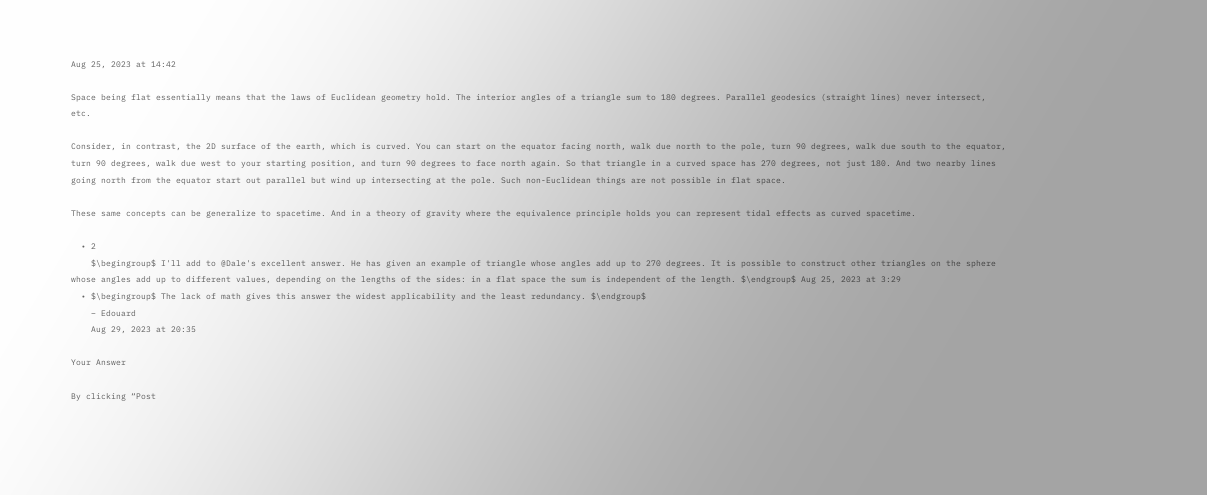Aug 25, 2023 at 14:42

Space being flat essentially means that the laws of Euclidean geometry hold. The interior angles of a triangle sum to 180 degrees. Parallel geodesics (straight lines) never intersect, etc.

Consider, in contrast, the 2D surface of the earth, which is curved. You can start on the equator facing north, walk due north to the pole, turn 90 degrees, walk due south to the equator, turn 90 degrees, walk due west to your starting position, and turn 90 degrees to face north again. So that triangle in a curved space has 270 degrees, not just 180. And two nearby lines going north from the equator start out parallel but wind up intersecting at the pole. Such non-Euclidean things are not possible in flat space.

These same concepts can be generalize to spacetime. And in a theory of gravity where the equivalence principle holds you can represent tidal effects as curved spacetime.

  • 2
    $\begingroup$ I'll add to @Dale's excellent answer. He has given an example of triangle whose angles add up to 270 degrees. It is possible to construct other triangles on the sphere whose angles add up to different values, depending on the lengths of the sides: in a flat space the sum is independent of the length. $\endgroup$ Aug 25, 2023 at 3:29
  • $\begingroup$ The lack of math gives this answer the widest applicability and the least redundancy. $\endgroup$
    – Edouard
    Aug 29, 2023 at 20:35

Your Answer

By clicking “Post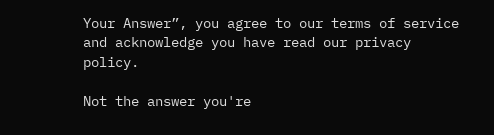Your Answer”, you agree to our terms of service and acknowledge you have read our privacy policy.

Not the answer you're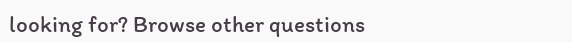looking for? Browse other questions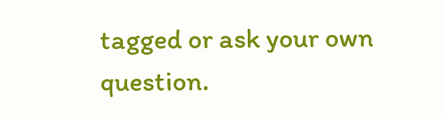tagged or ask your own question.